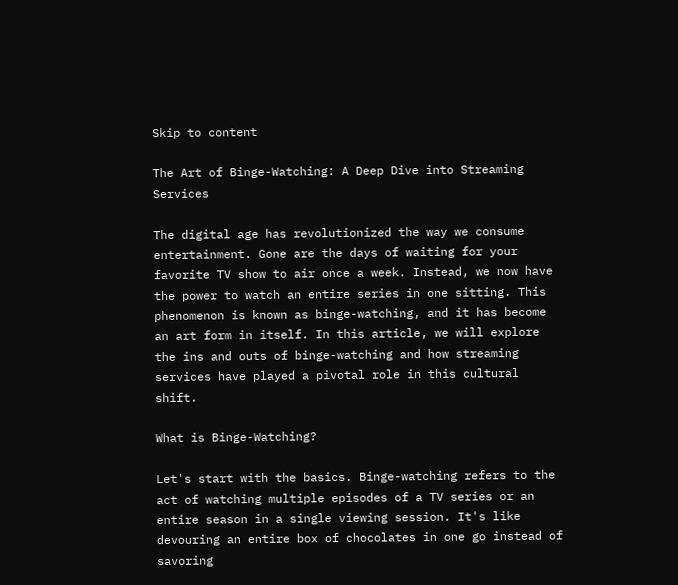Skip to content

The Art of Binge-Watching: A Deep Dive into Streaming Services

The digital age has revolutionized the way we consume entertainment. Gone are the days of waiting for your favorite TV show to air once a week. Instead, we now have the power to watch an entire series in one sitting. This phenomenon is known as binge-watching, and it has become an art form in itself. In this article, we will explore the ins and outs of binge-watching and how streaming services have played a pivotal role in this cultural shift.

What is Binge-Watching?

Let's start with the basics. Binge-watching refers to the act of watching multiple episodes of a TV series or an entire season in a single viewing session. It's like devouring an entire box of chocolates in one go instead of savoring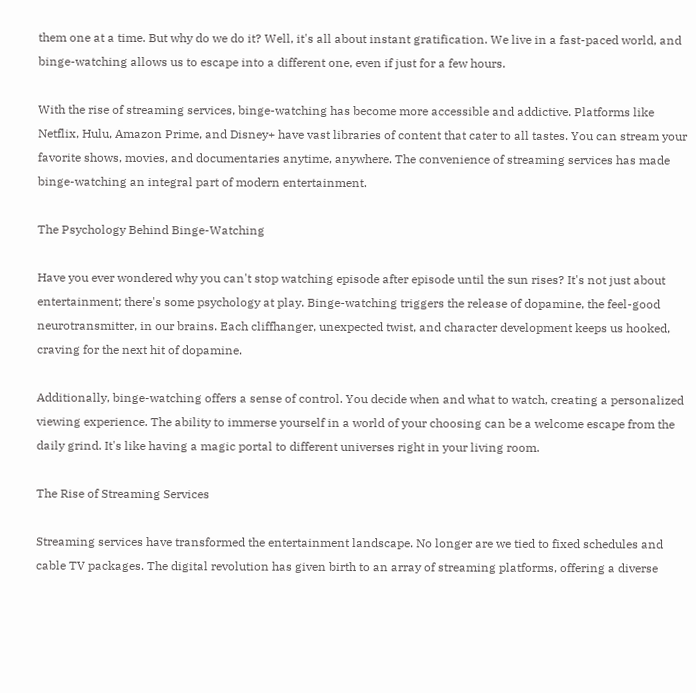them one at a time. But why do we do it? Well, it's all about instant gratification. We live in a fast-paced world, and binge-watching allows us to escape into a different one, even if just for a few hours.

With the rise of streaming services, binge-watching has become more accessible and addictive. Platforms like Netflix, Hulu, Amazon Prime, and Disney+ have vast libraries of content that cater to all tastes. You can stream your favorite shows, movies, and documentaries anytime, anywhere. The convenience of streaming services has made binge-watching an integral part of modern entertainment.

The Psychology Behind Binge-Watching

Have you ever wondered why you can't stop watching episode after episode until the sun rises? It's not just about entertainment; there's some psychology at play. Binge-watching triggers the release of dopamine, the feel-good neurotransmitter, in our brains. Each cliffhanger, unexpected twist, and character development keeps us hooked, craving for the next hit of dopamine.

Additionally, binge-watching offers a sense of control. You decide when and what to watch, creating a personalized viewing experience. The ability to immerse yourself in a world of your choosing can be a welcome escape from the daily grind. It's like having a magic portal to different universes right in your living room.

The Rise of Streaming Services

Streaming services have transformed the entertainment landscape. No longer are we tied to fixed schedules and cable TV packages. The digital revolution has given birth to an array of streaming platforms, offering a diverse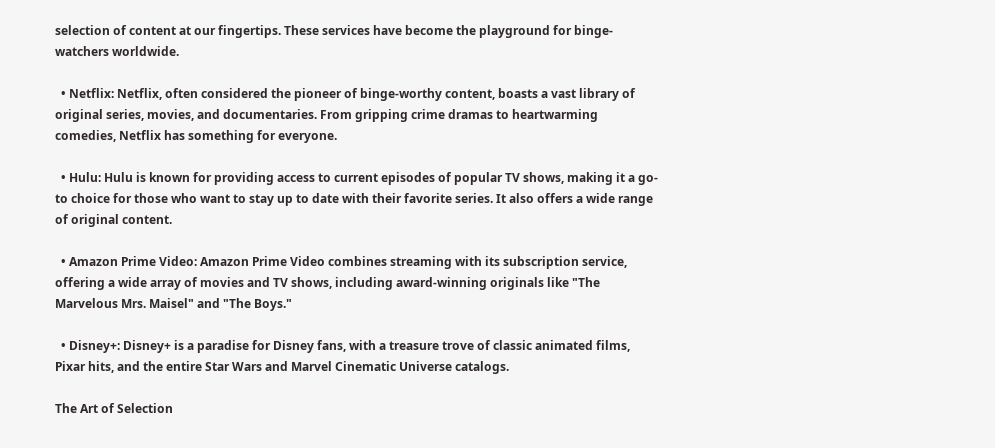selection of content at our fingertips. These services have become the playground for binge-watchers worldwide.

  • Netflix: Netflix, often considered the pioneer of binge-worthy content, boasts a vast library of original series, movies, and documentaries. From gripping crime dramas to heartwarming comedies, Netflix has something for everyone.

  • Hulu: Hulu is known for providing access to current episodes of popular TV shows, making it a go-to choice for those who want to stay up to date with their favorite series. It also offers a wide range of original content.

  • Amazon Prime Video: Amazon Prime Video combines streaming with its subscription service, offering a wide array of movies and TV shows, including award-winning originals like "The Marvelous Mrs. Maisel" and "The Boys."

  • Disney+: Disney+ is a paradise for Disney fans, with a treasure trove of classic animated films, Pixar hits, and the entire Star Wars and Marvel Cinematic Universe catalogs.

The Art of Selection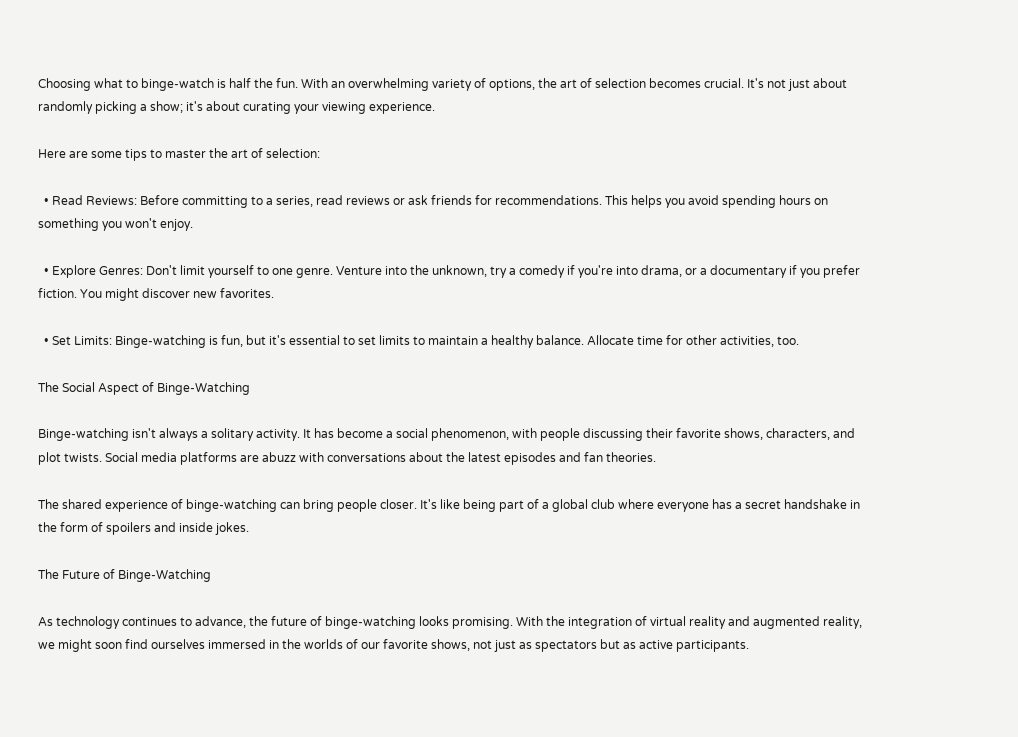Choosing what to binge-watch is half the fun. With an overwhelming variety of options, the art of selection becomes crucial. It's not just about randomly picking a show; it's about curating your viewing experience.

Here are some tips to master the art of selection:

  • Read Reviews: Before committing to a series, read reviews or ask friends for recommendations. This helps you avoid spending hours on something you won't enjoy.

  • Explore Genres: Don't limit yourself to one genre. Venture into the unknown, try a comedy if you're into drama, or a documentary if you prefer fiction. You might discover new favorites.

  • Set Limits: Binge-watching is fun, but it's essential to set limits to maintain a healthy balance. Allocate time for other activities, too.

The Social Aspect of Binge-Watching

Binge-watching isn't always a solitary activity. It has become a social phenomenon, with people discussing their favorite shows, characters, and plot twists. Social media platforms are abuzz with conversations about the latest episodes and fan theories.

The shared experience of binge-watching can bring people closer. It's like being part of a global club where everyone has a secret handshake in the form of spoilers and inside jokes.

The Future of Binge-Watching

As technology continues to advance, the future of binge-watching looks promising. With the integration of virtual reality and augmented reality, we might soon find ourselves immersed in the worlds of our favorite shows, not just as spectators but as active participants.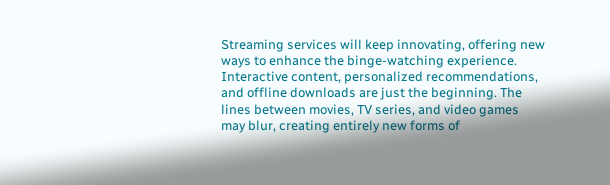Streaming services will keep innovating, offering new ways to enhance the binge-watching experience. Interactive content, personalized recommendations, and offline downloads are just the beginning. The lines between movies, TV series, and video games may blur, creating entirely new forms of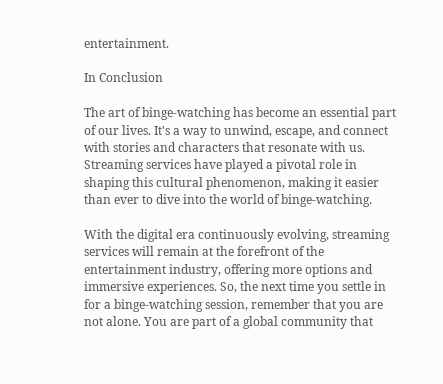entertainment.

In Conclusion

The art of binge-watching has become an essential part of our lives. It's a way to unwind, escape, and connect with stories and characters that resonate with us. Streaming services have played a pivotal role in shaping this cultural phenomenon, making it easier than ever to dive into the world of binge-watching.

With the digital era continuously evolving, streaming services will remain at the forefront of the entertainment industry, offering more options and immersive experiences. So, the next time you settle in for a binge-watching session, remember that you are not alone. You are part of a global community that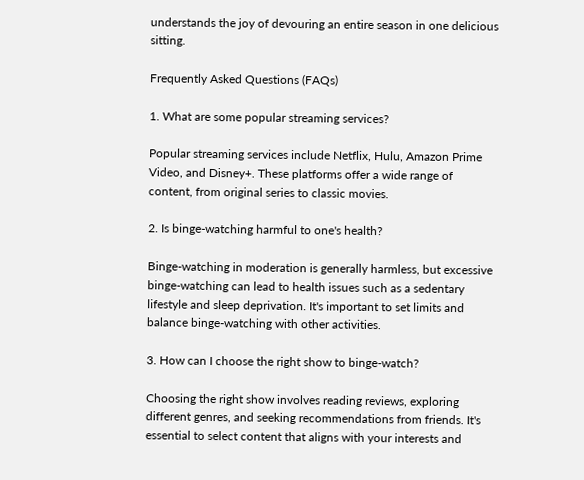understands the joy of devouring an entire season in one delicious sitting.

Frequently Asked Questions (FAQs)

1. What are some popular streaming services?

Popular streaming services include Netflix, Hulu, Amazon Prime Video, and Disney+. These platforms offer a wide range of content, from original series to classic movies.

2. Is binge-watching harmful to one's health?

Binge-watching in moderation is generally harmless, but excessive binge-watching can lead to health issues such as a sedentary lifestyle and sleep deprivation. It's important to set limits and balance binge-watching with other activities.

3. How can I choose the right show to binge-watch?

Choosing the right show involves reading reviews, exploring different genres, and seeking recommendations from friends. It's essential to select content that aligns with your interests and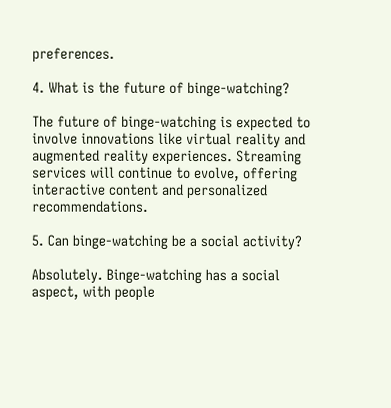preferences.

4. What is the future of binge-watching?

The future of binge-watching is expected to involve innovations like virtual reality and augmented reality experiences. Streaming services will continue to evolve, offering interactive content and personalized recommendations.

5. Can binge-watching be a social activity?

Absolutely. Binge-watching has a social aspect, with people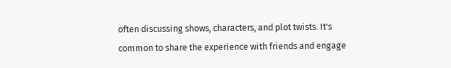often discussing shows, characters, and plot twists. It's common to share the experience with friends and engage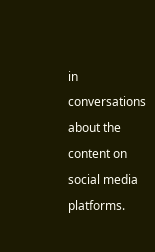in conversations about the content on social media platforms.